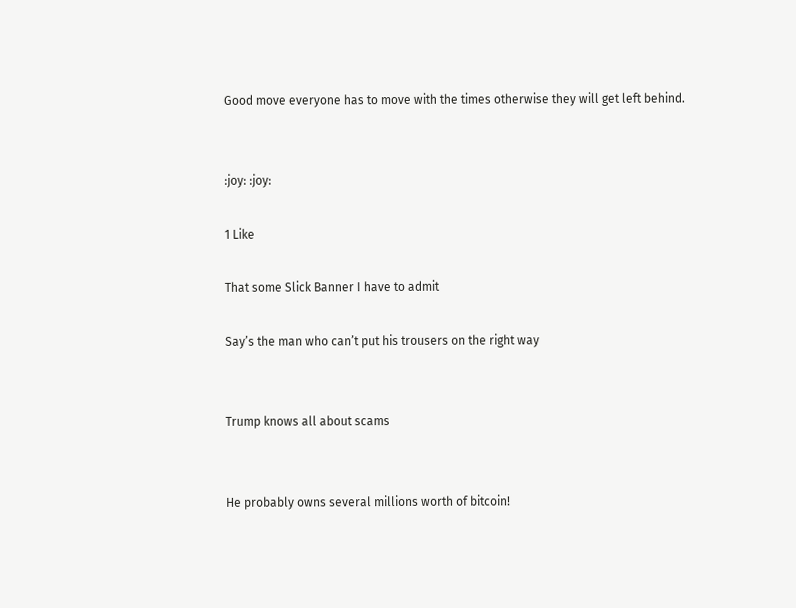Good move everyone has to move with the times otherwise they will get left behind.


:joy: :joy:

1 Like

That some Slick Banner I have to admit

Say’s the man who can’t put his trousers on the right way


Trump knows all about scams


He probably owns several millions worth of bitcoin!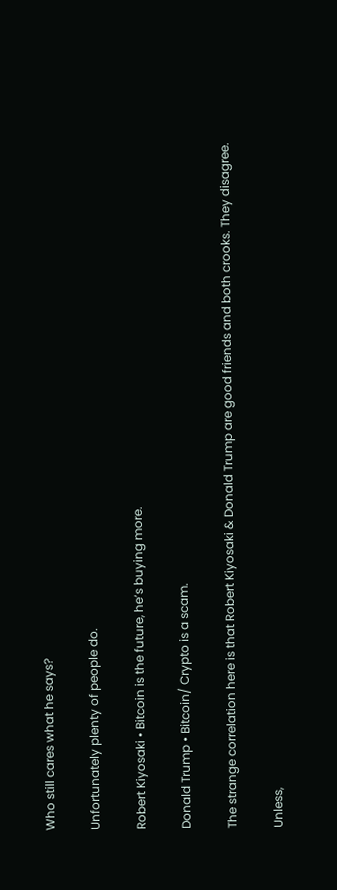Who still cares what he says?

Unfortunately plenty of people do.

Robert Kiyosaki • Bitcoin is the future, he’s buying more.

Donald Trump • Bitcoin/ Crypto is a scam.

The strange correlation here is that Robert Kiyosaki & Donald Trump are good friends and both crooks. They disagree.

Unless,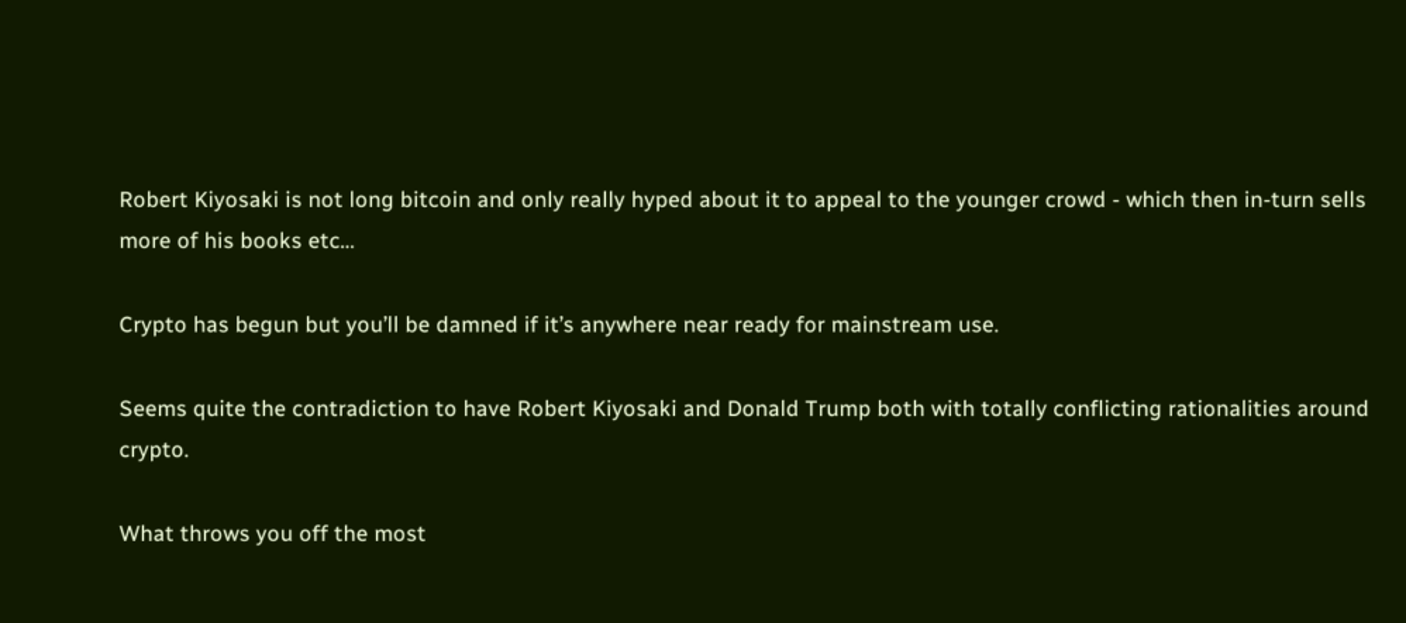Robert Kiyosaki is not long bitcoin and only really hyped about it to appeal to the younger crowd - which then in-turn sells more of his books etc…

Crypto has begun but you’ll be damned if it’s anywhere near ready for mainstream use.

Seems quite the contradiction to have Robert Kiyosaki and Donald Trump both with totally conflicting rationalities around crypto.

What throws you off the most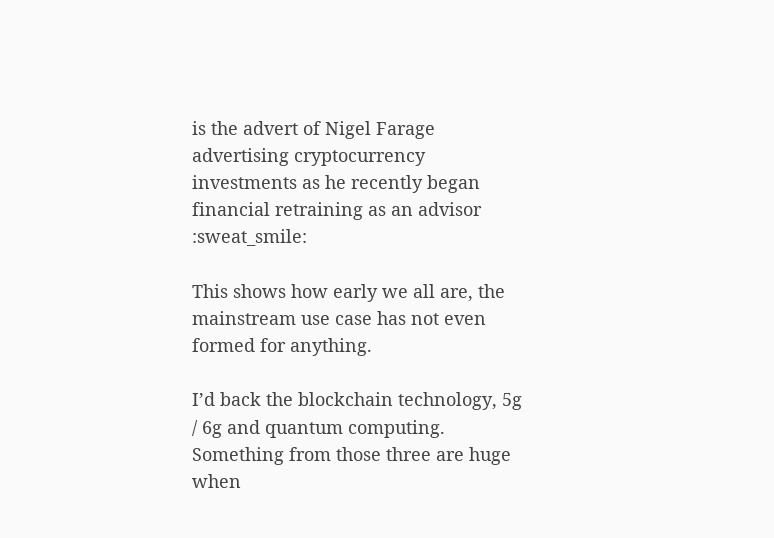is the advert of Nigel Farage advertising cryptocurrency investments as he recently began financial retraining as an advisor :sweat_smile:

This shows how early we all are, the mainstream use case has not even formed for anything.

I’d back the blockchain technology, 5g / 6g and quantum computing. Something from those three are huge when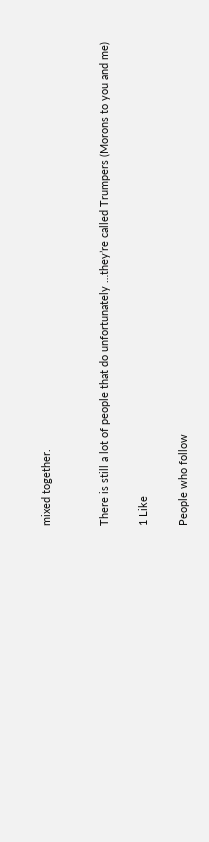mixed together.


There is still a lot of people that do unfortunately …they’re called Trumpers (Morons to you and me)

1 Like

People who follow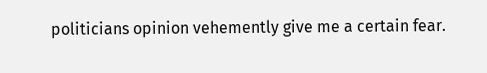politicians opinion vehemently give me a certain fear.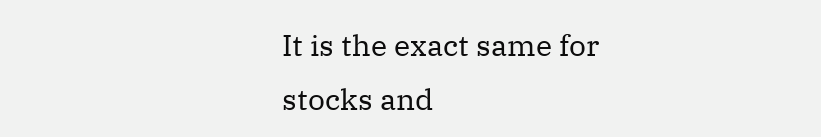It is the exact same for stocks and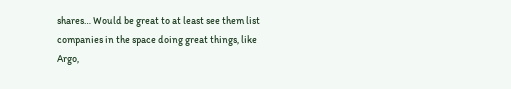shares… Would be great to at least see them list companies in the space doing great things, like Argo,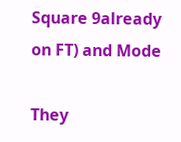Square 9already on FT) and Mode

They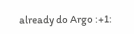already do Argo :+1: